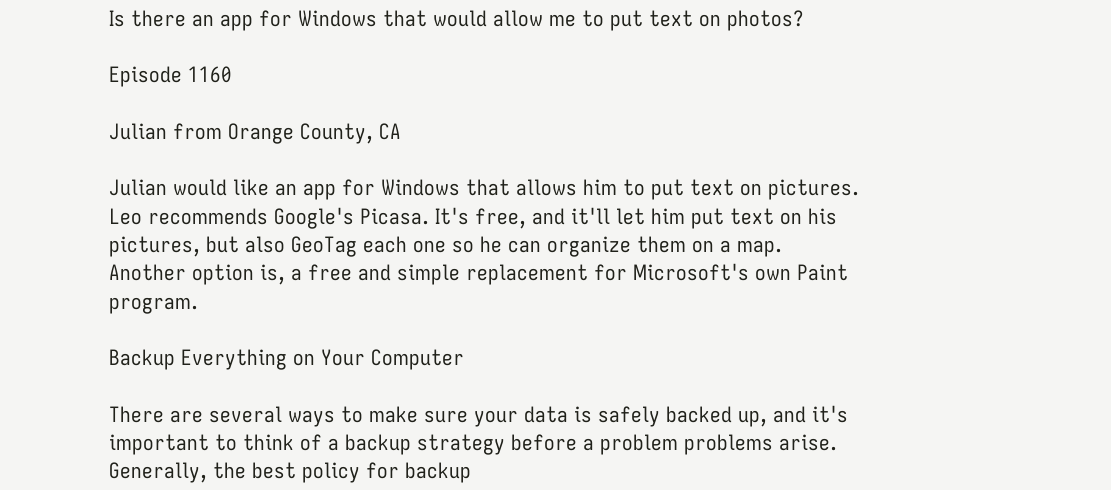Is there an app for Windows that would allow me to put text on photos?

Episode 1160

Julian from Orange County, CA

Julian would like an app for Windows that allows him to put text on pictures. Leo recommends Google's Picasa. It's free, and it'll let him put text on his pictures, but also GeoTag each one so he can organize them on a map. Another option is, a free and simple replacement for Microsoft's own Paint program.

Backup Everything on Your Computer

There are several ways to make sure your data is safely backed up, and it's important to think of a backup strategy before a problem problems arise. Generally, the best policy for backup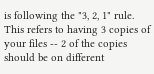is following the "3, 2, 1" rule. This refers to having 3 copies of your files -- 2 of the copies should be on different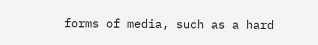forms of media, such as a hard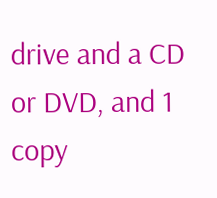drive and a CD or DVD, and 1 copy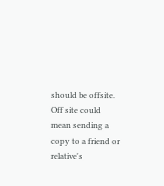should be offsite. Off site could mean sending a copy to a friend or relative's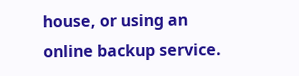house, or using an online backup service.